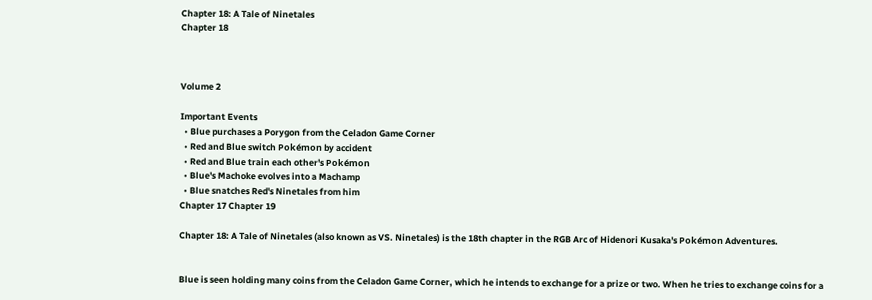Chapter 18: A Tale of Ninetales
Chapter 18



Volume 2

Important Events
  • Blue purchases a Porygon from the Celadon Game Corner
  • Red and Blue switch Pokémon by accident
  • Red and Blue train each other's Pokémon
  • Blue's Machoke evolves into a Machamp
  • Blue snatches Red's Ninetales from him
Chapter 17 Chapter 19

Chapter 18: A Tale of Ninetales (also known as VS. Ninetales) is the 18th chapter in the RGB Arc of Hidenori Kusaka's Pokémon Adventures.


Blue is seen holding many coins from the Celadon Game Corner, which he intends to exchange for a prize or two. When he tries to exchange coins for a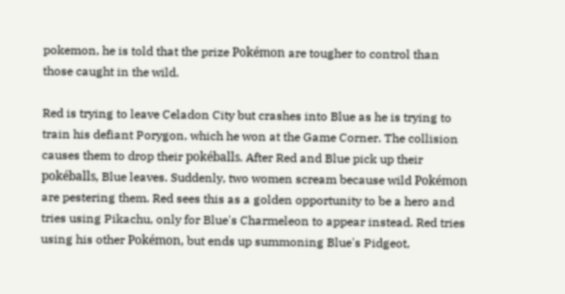pokemon, he is told that the prize Pokémon are tougher to control than those caught in the wild.

Red is trying to leave Celadon City but crashes into Blue as he is trying to train his defiant Porygon, which he won at the Game Corner. The collision causes them to drop their pokéballs. After Red and Blue pick up their pokéballs, Blue leaves. Suddenly, two women scream because wild Pokémon are pestering them. Red sees this as a golden opportunity to be a hero and tries using Pikachu, only for Blue's Charmeleon to appear instead. Red tries using his other Pokémon, but ends up summoning Blue's Pidgeot,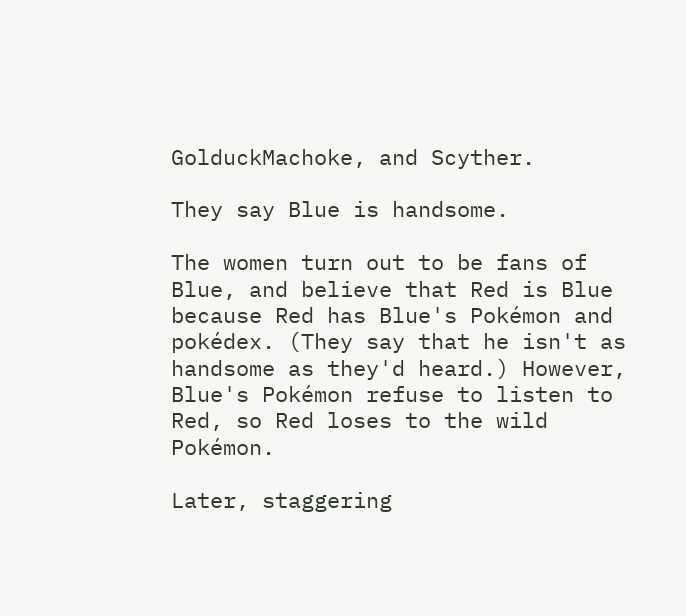GolduckMachoke, and Scyther.

They say Blue is handsome.

The women turn out to be fans of Blue, and believe that Red is Blue because Red has Blue's Pokémon and pokédex. (They say that he isn't as handsome as they'd heard.) However, Blue's Pokémon refuse to listen to Red, so Red loses to the wild Pokémon.

Later, staggering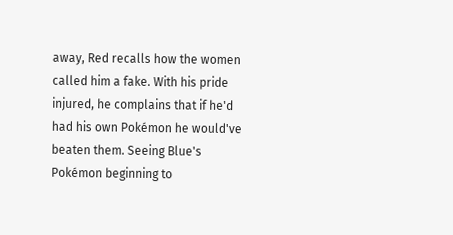away, Red recalls how the women called him a fake. With his pride injured, he complains that if he'd had his own Pokémon he would've beaten them. Seeing Blue's Pokémon beginning to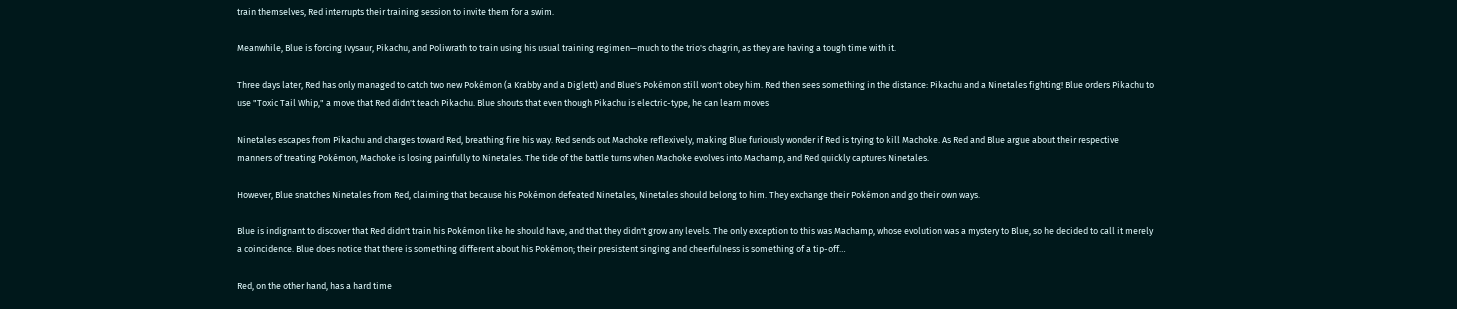train themselves, Red interrupts their training session to invite them for a swim.

Meanwhile, Blue is forcing Ivysaur, Pikachu, and Poliwrath to train using his usual training regimen—much to the trio's chagrin, as they are having a tough time with it.

Three days later, Red has only managed to catch two new Pokémon (a Krabby and a Diglett) and Blue's Pokémon still won't obey him. Red then sees something in the distance: Pikachu and a Ninetales fighting! Blue orders Pikachu to use "Toxic Tail Whip," a move that Red didn't teach Pikachu. Blue shouts that even though Pikachu is electric-type, he can learn moves

Ninetales escapes from Pikachu and charges toward Red, breathing fire his way. Red sends out Machoke reflexively, making Blue furiously wonder if Red is trying to kill Machoke. As Red and Blue argue about their respective manners of treating Pokémon, Machoke is losing painfully to Ninetales. The tide of the battle turns when Machoke evolves into Machamp, and Red quickly captures Ninetales.

However, Blue snatches Ninetales from Red, claiming that because his Pokémon defeated Ninetales, Ninetales should belong to him. They exchange their Pokémon and go their own ways.

Blue is indignant to discover that Red didn't train his Pokémon like he should have, and that they didn't grow any levels. The only exception to this was Machamp, whose evolution was a mystery to Blue, so he decided to call it merely a coincidence. Blue does notice that there is something different about his Pokémon; their presistent singing and cheerfulness is something of a tip-off…

Red, on the other hand, has a hard time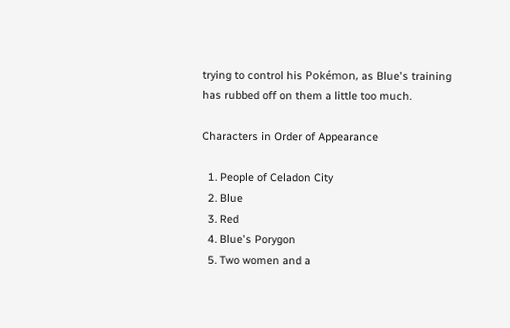trying to control his Pokémon, as Blue's training has rubbed off on them a little too much.

Characters in Order of Appearance

  1. People of Celadon City
  2. Blue
  3. Red
  4. Blue's Porygon
  5. Two women and a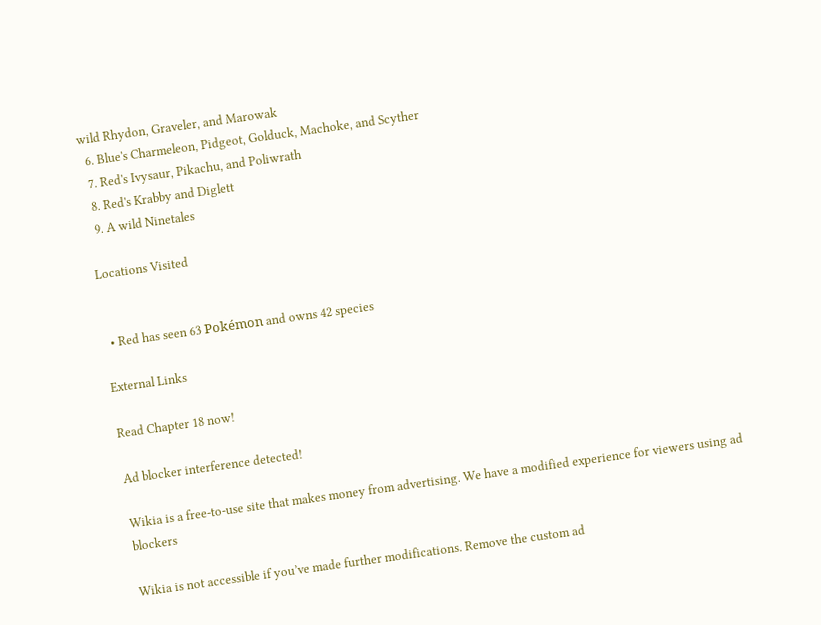wild Rhydon, Graveler, and Marowak
  6. Blue's Charmeleon, Pidgeot, Golduck, Machoke, and Scyther
  7. Red's Ivysaur, Pikachu, and Poliwrath
  8. Red's Krabby and Diglett
  9. A wild Ninetales

Locations Visited


  • Red has seen 63 Pokémon and owns 42 species

External Links

Read Chapter 18 now!

Ad blocker interference detected!

Wikia is a free-to-use site that makes money from advertising. We have a modified experience for viewers using ad blockers

Wikia is not accessible if you’ve made further modifications. Remove the custom ad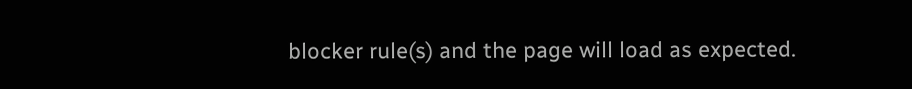blocker rule(s) and the page will load as expected.